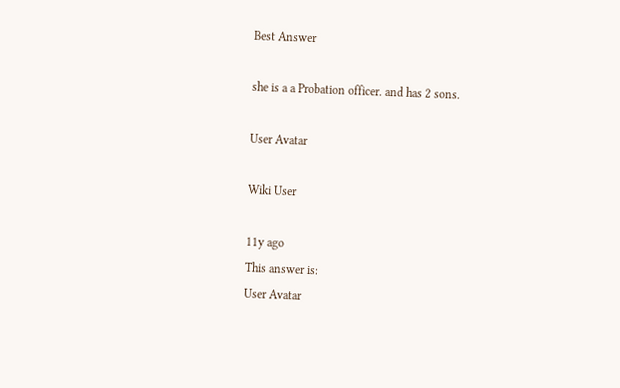Best Answer

she is a a Probation officer. and has 2 sons.

User Avatar

Wiki User

11y ago
This answer is:
User Avatar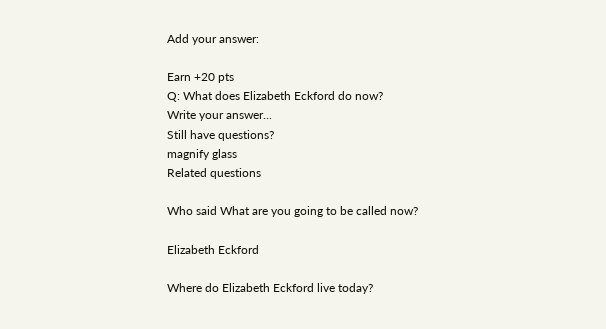Add your answer:

Earn +20 pts
Q: What does Elizabeth Eckford do now?
Write your answer...
Still have questions?
magnify glass
Related questions

Who said What are you going to be called now?

Elizabeth Eckford

Where do Elizabeth Eckford live today?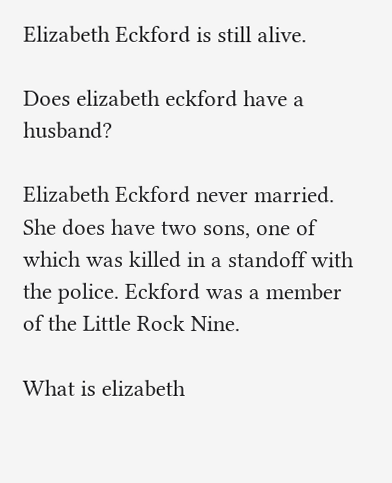Elizabeth Eckford is still alive.

Does elizabeth eckford have a husband?

Elizabeth Eckford never married. She does have two sons, one of which was killed in a standoff with the police. Eckford was a member of the Little Rock Nine.

What is elizabeth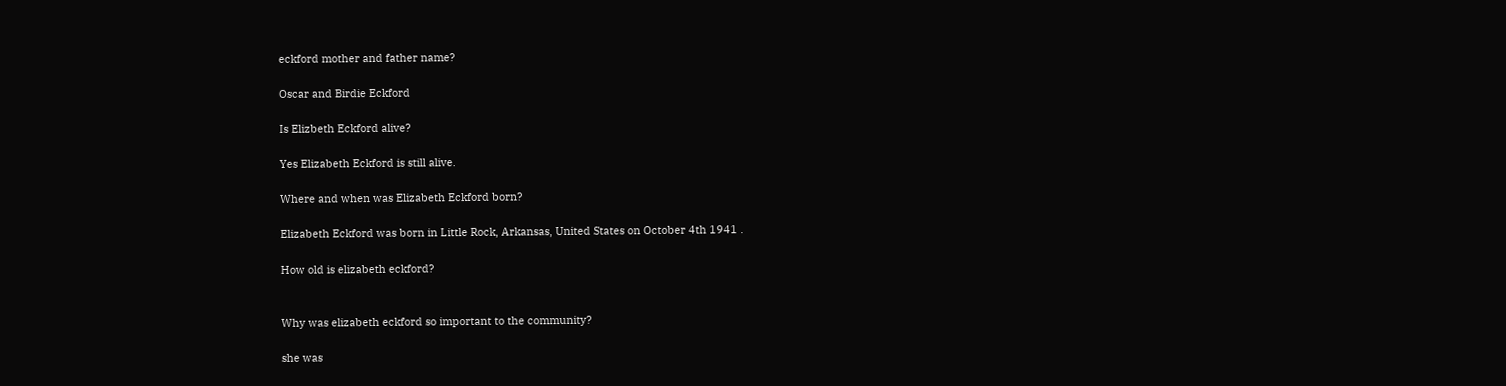eckford mother and father name?

Oscar and Birdie Eckford

Is Elizbeth Eckford alive?

Yes Elizabeth Eckford is still alive.

Where and when was Elizabeth Eckford born?

Elizabeth Eckford was born in Little Rock, Arkansas, United States on October 4th 1941 .

How old is elizabeth eckford?


Why was elizabeth eckford so important to the community?

she was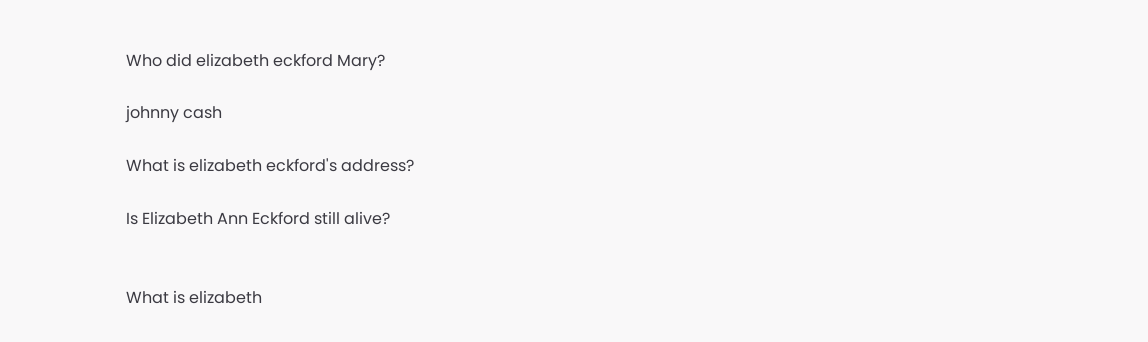Who did elizabeth eckford Mary?

johnny cash

What is elizabeth eckford's address?

Is Elizabeth Ann Eckford still alive?


What is elizabeth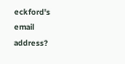eckford's email address?